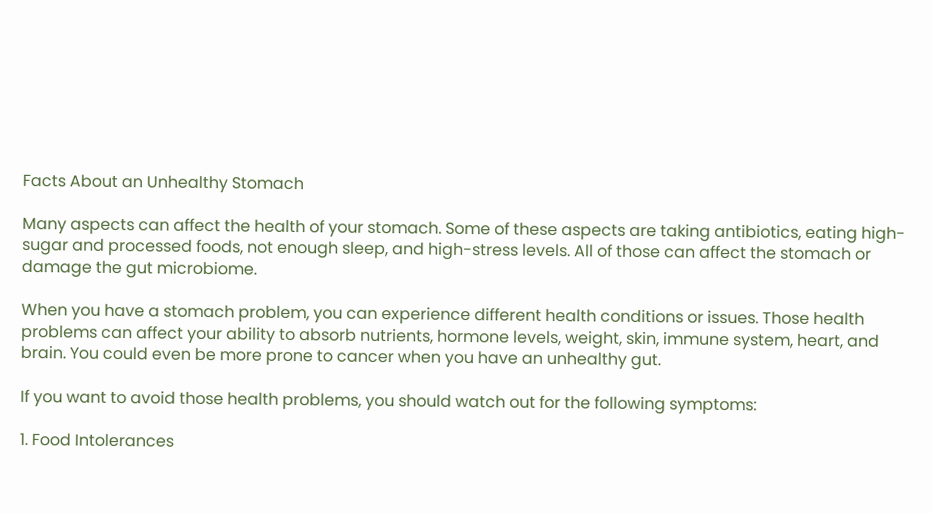Facts About an Unhealthy Stomach

Many aspects can affect the health of your stomach. Some of these aspects are taking antibiotics, eating high-sugar and processed foods, not enough sleep, and high-stress levels. All of those can affect the stomach or damage the gut microbiome.

When you have a stomach problem, you can experience different health conditions or issues. Those health problems can affect your ability to absorb nutrients, hormone levels, weight, skin, immune system, heart, and brain. You could even be more prone to cancer when you have an unhealthy gut.

If you want to avoid those health problems, you should watch out for the following symptoms:

1. Food Intolerances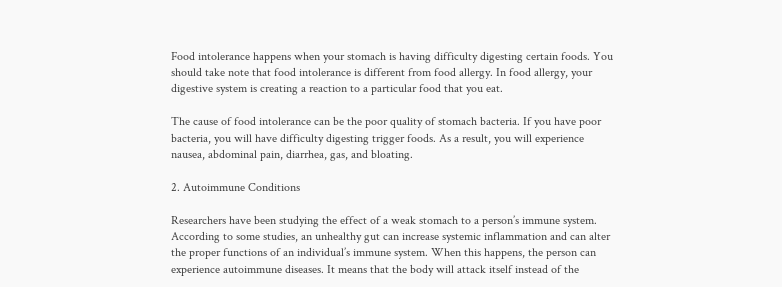Food intolerance happens when your stomach is having difficulty digesting certain foods. You should take note that food intolerance is different from food allergy. In food allergy, your digestive system is creating a reaction to a particular food that you eat.

The cause of food intolerance can be the poor quality of stomach bacteria. If you have poor bacteria, you will have difficulty digesting trigger foods. As a result, you will experience nausea, abdominal pain, diarrhea, gas, and bloating.

2. Autoimmune Conditions

Researchers have been studying the effect of a weak stomach to a person’s immune system. According to some studies, an unhealthy gut can increase systemic inflammation and can alter the proper functions of an individual’s immune system. When this happens, the person can experience autoimmune diseases. It means that the body will attack itself instead of the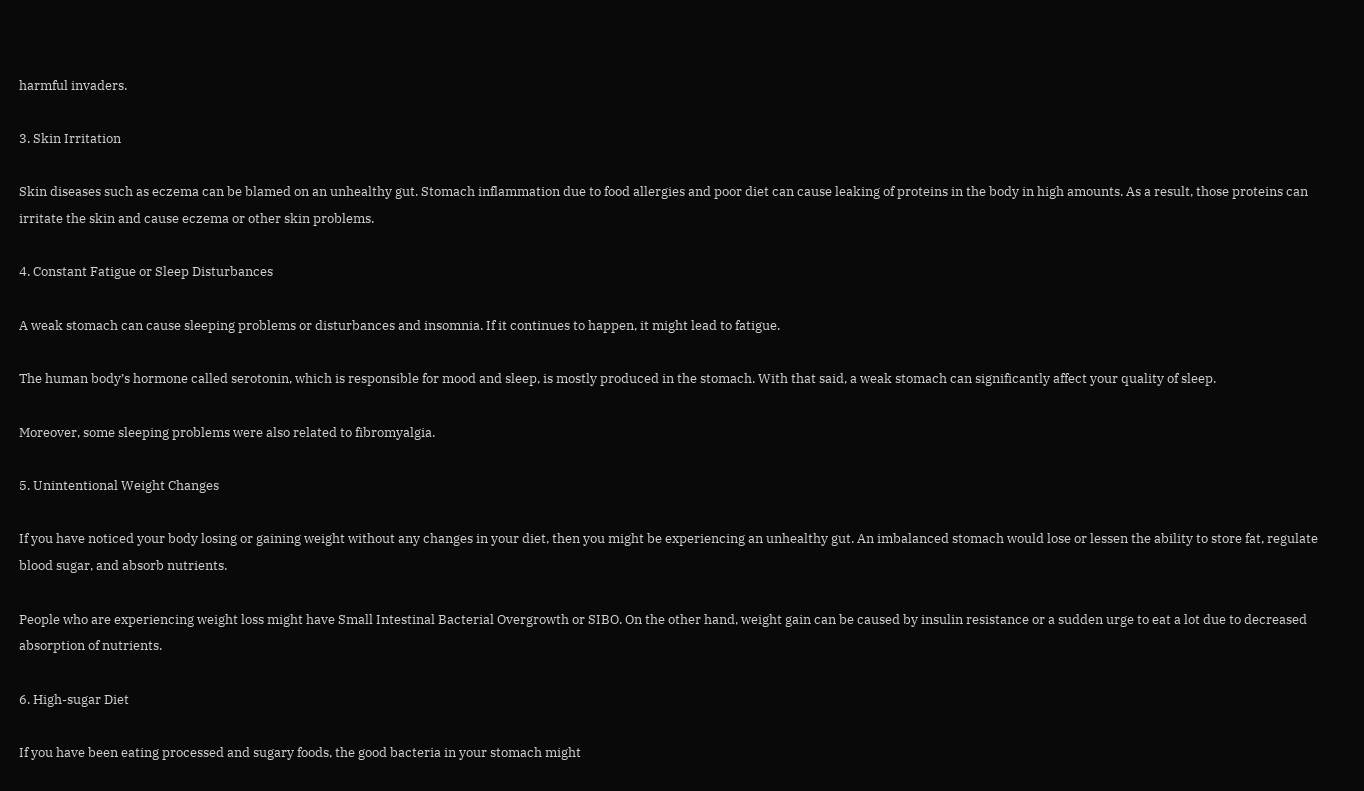harmful invaders.

3. Skin Irritation

Skin diseases such as eczema can be blamed on an unhealthy gut. Stomach inflammation due to food allergies and poor diet can cause leaking of proteins in the body in high amounts. As a result, those proteins can irritate the skin and cause eczema or other skin problems.

4. Constant Fatigue or Sleep Disturbances

A weak stomach can cause sleeping problems or disturbances and insomnia. If it continues to happen, it might lead to fatigue.

The human body’s hormone called serotonin, which is responsible for mood and sleep, is mostly produced in the stomach. With that said, a weak stomach can significantly affect your quality of sleep.

Moreover, some sleeping problems were also related to fibromyalgia.

5. Unintentional Weight Changes

If you have noticed your body losing or gaining weight without any changes in your diet, then you might be experiencing an unhealthy gut. An imbalanced stomach would lose or lessen the ability to store fat, regulate blood sugar, and absorb nutrients.

People who are experiencing weight loss might have Small Intestinal Bacterial Overgrowth or SIBO. On the other hand, weight gain can be caused by insulin resistance or a sudden urge to eat a lot due to decreased absorption of nutrients.

6. High-sugar Diet

If you have been eating processed and sugary foods, the good bacteria in your stomach might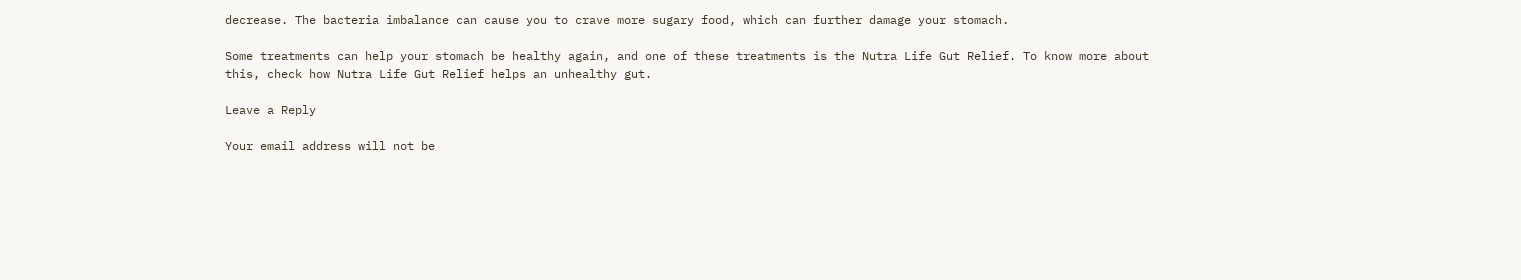decrease. The bacteria imbalance can cause you to crave more sugary food, which can further damage your stomach.

Some treatments can help your stomach be healthy again, and one of these treatments is the Nutra Life Gut Relief. To know more about this, check how Nutra Life Gut Relief helps an unhealthy gut.

Leave a Reply

Your email address will not be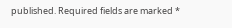published. Required fields are marked *